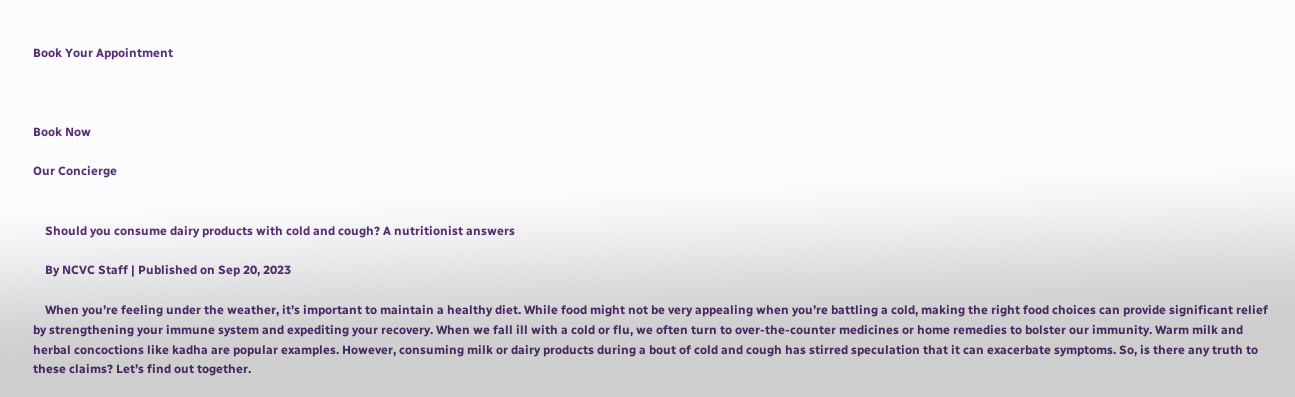Book Your Appointment



Book Now

Our Concierge


    Should you consume dairy products with cold and cough? A nutritionist answers

    By NCVC Staff | Published on Sep 20, 2023

    When you’re feeling under the weather, it’s important to maintain a healthy diet. While food might not be very appealing when you’re battling a cold, making the right food choices can provide significant relief by strengthening your immune system and expediting your recovery. When we fall ill with a cold or flu, we often turn to over-the-counter medicines or home remedies to bolster our immunity. Warm milk and herbal concoctions like kadha are popular examples. However, consuming milk or dairy products during a bout of cold and cough has stirred speculation that it can exacerbate symptoms. So, is there any truth to these claims? Let’s find out together.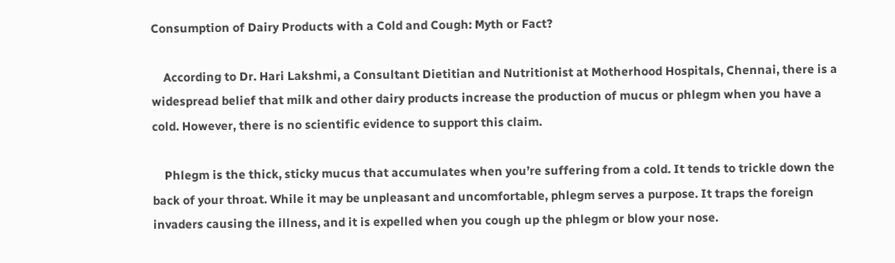Consumption of Dairy Products with a Cold and Cough: Myth or Fact?

    According to Dr. Hari Lakshmi, a Consultant Dietitian and Nutritionist at Motherhood Hospitals, Chennai, there is a widespread belief that milk and other dairy products increase the production of mucus or phlegm when you have a cold. However, there is no scientific evidence to support this claim.

    Phlegm is the thick, sticky mucus that accumulates when you’re suffering from a cold. It tends to trickle down the back of your throat. While it may be unpleasant and uncomfortable, phlegm serves a purpose. It traps the foreign invaders causing the illness, and it is expelled when you cough up the phlegm or blow your nose.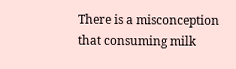There is a misconception that consuming milk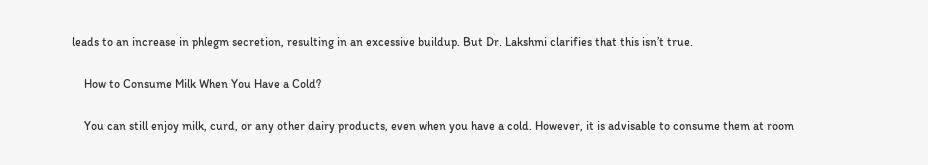leads to an increase in phlegm secretion, resulting in an excessive buildup. But Dr. Lakshmi clarifies that this isn’t true.

    How to Consume Milk When You Have a Cold?

    You can still enjoy milk, curd, or any other dairy products, even when you have a cold. However, it is advisable to consume them at room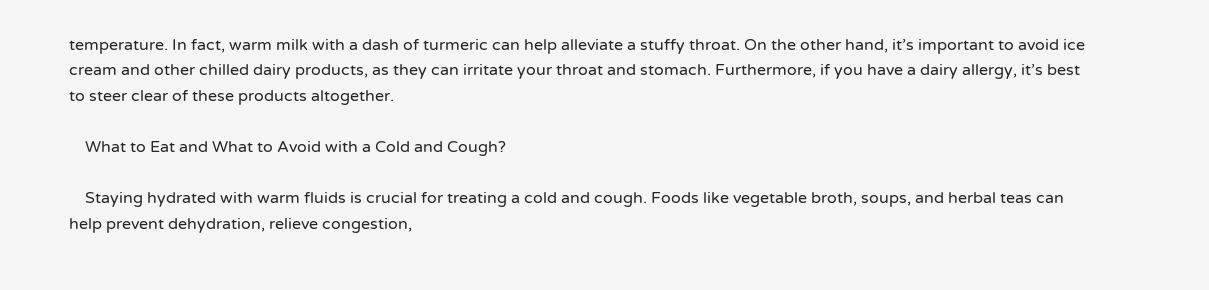temperature. In fact, warm milk with a dash of turmeric can help alleviate a stuffy throat. On the other hand, it’s important to avoid ice cream and other chilled dairy products, as they can irritate your throat and stomach. Furthermore, if you have a dairy allergy, it’s best to steer clear of these products altogether.

    What to Eat and What to Avoid with a Cold and Cough?

    Staying hydrated with warm fluids is crucial for treating a cold and cough. Foods like vegetable broth, soups, and herbal teas can help prevent dehydration, relieve congestion,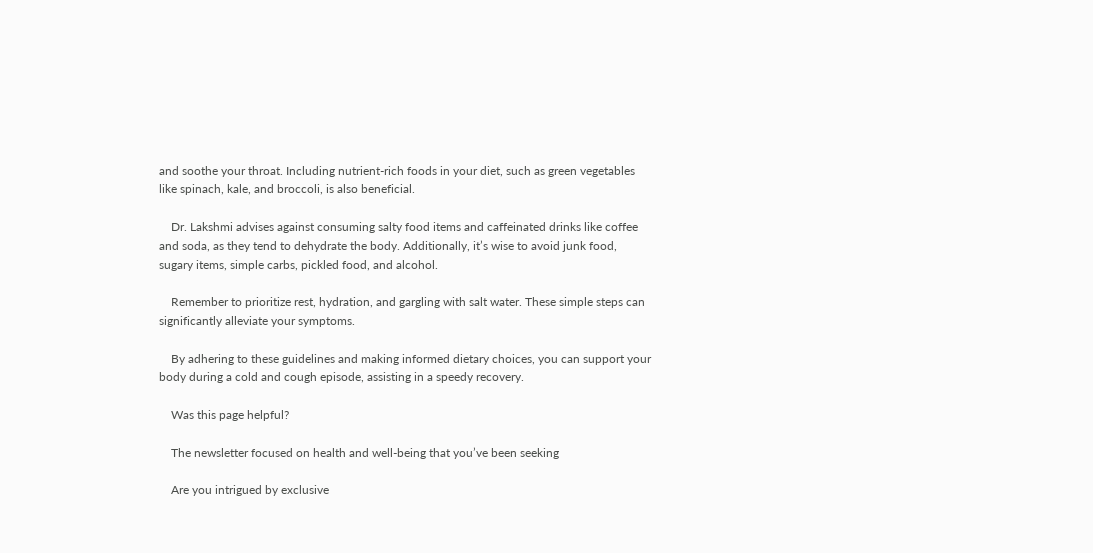and soothe your throat. Including nutrient-rich foods in your diet, such as green vegetables like spinach, kale, and broccoli, is also beneficial.

    Dr. Lakshmi advises against consuming salty food items and caffeinated drinks like coffee and soda, as they tend to dehydrate the body. Additionally, it’s wise to avoid junk food, sugary items, simple carbs, pickled food, and alcohol.

    Remember to prioritize rest, hydration, and gargling with salt water. These simple steps can significantly alleviate your symptoms.

    By adhering to these guidelines and making informed dietary choices, you can support your body during a cold and cough episode, assisting in a speedy recovery.

    Was this page helpful?

    The newsletter focused on health and well-being that you’ve been seeking

    Are you intrigued by exclusive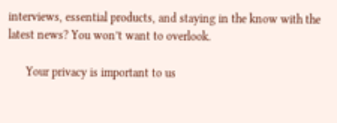interviews, essential products, and staying in the know with the latest news? You won’t want to overlook.

      Your privacy is important to us